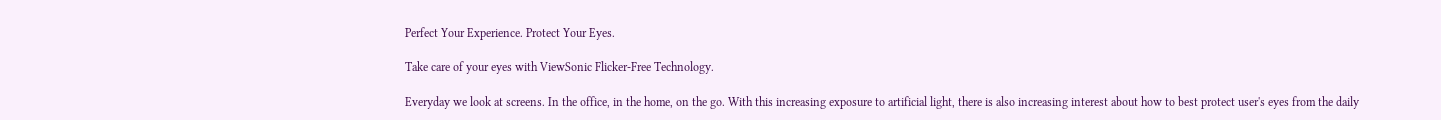Perfect Your Experience. Protect Your Eyes.

Take care of your eyes with ViewSonic Flicker-Free Technology.

Everyday we look at screens. In the office, in the home, on the go. With this increasing exposure to artificial light, there is also increasing interest about how to best protect user's eyes from the daily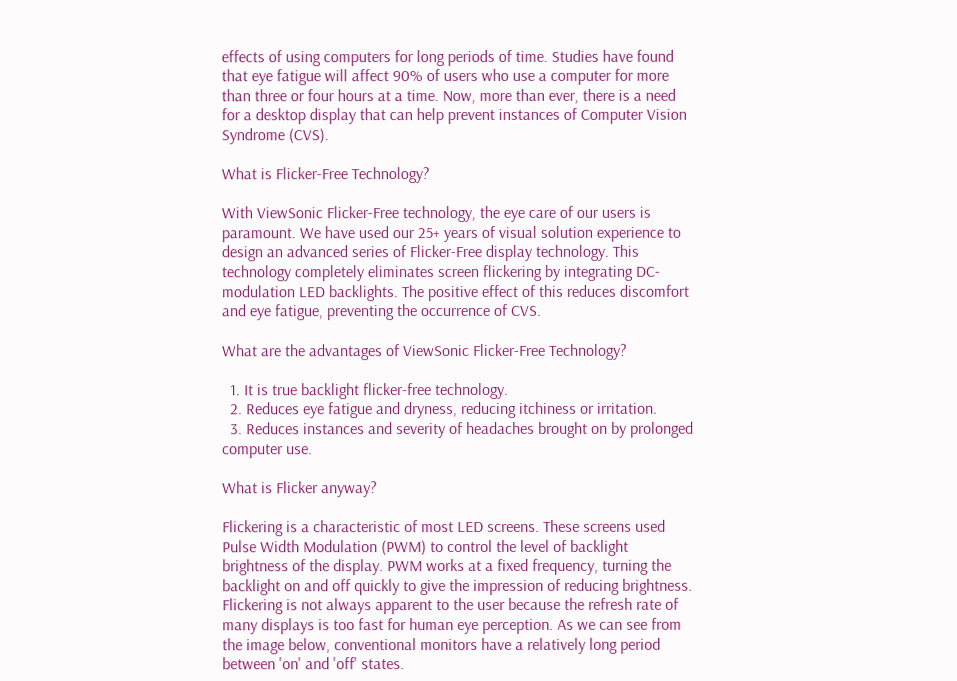effects of using computers for long periods of time. Studies have found that eye fatigue will affect 90% of users who use a computer for more than three or four hours at a time. Now, more than ever, there is a need for a desktop display that can help prevent instances of Computer Vision Syndrome (CVS).

What is Flicker-Free Technology?

With ViewSonic Flicker-Free technology, the eye care of our users is paramount. We have used our 25+ years of visual solution experience to design an advanced series of Flicker-Free display technology. This technology completely eliminates screen flickering by integrating DC-modulation LED backlights. The positive effect of this reduces discomfort and eye fatigue, preventing the occurrence of CVS.

What are the advantages of ViewSonic Flicker-Free Technology?

  1. It is true backlight flicker-free technology.
  2. Reduces eye fatigue and dryness, reducing itchiness or irritation.
  3. Reduces instances and severity of headaches brought on by prolonged computer use.

What is Flicker anyway?

Flickering is a characteristic of most LED screens. These screens used Pulse Width Modulation (PWM) to control the level of backlight brightness of the display. PWM works at a fixed frequency, turning the backlight on and off quickly to give the impression of reducing brightness. Flickering is not always apparent to the user because the refresh rate of many displays is too fast for human eye perception. As we can see from the image below, conventional monitors have a relatively long period between 'on' and 'off' states.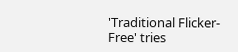'Traditional Flicker-Free' tries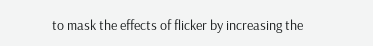to mask the effects of flicker by increasing the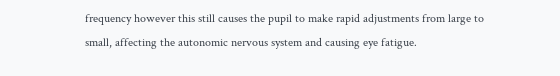frequency however this still causes the pupil to make rapid adjustments from large to small, affecting the autonomic nervous system and causing eye fatigue.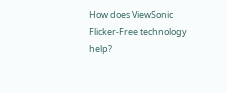How does ViewSonic Flicker-Free technology help?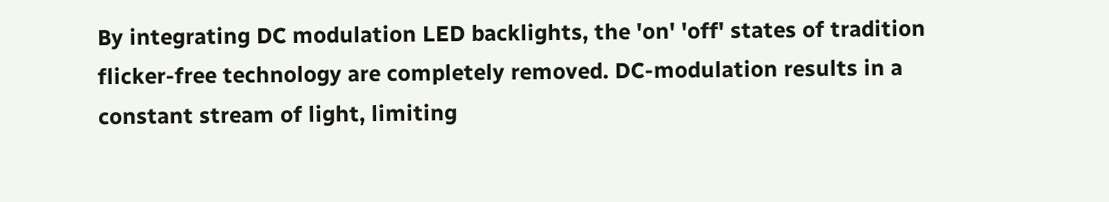By integrating DC modulation LED backlights, the 'on' 'off' states of tradition flicker-free technology are completely removed. DC-modulation results in a constant stream of light, limiting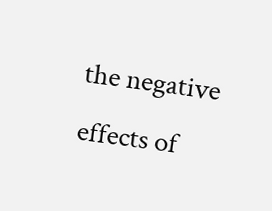the negative effects of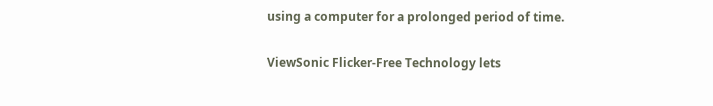using a computer for a prolonged period of time.

ViewSonic Flicker-Free Technology lets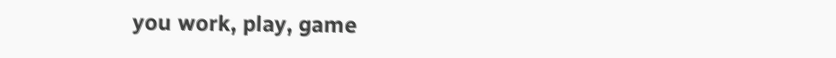you work, play, game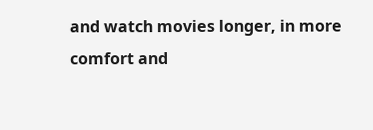and watch movies longer, in more comfort and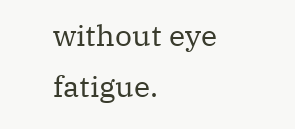without eye fatigue.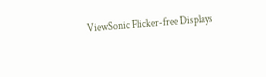ViewSonic Flicker-free Displays